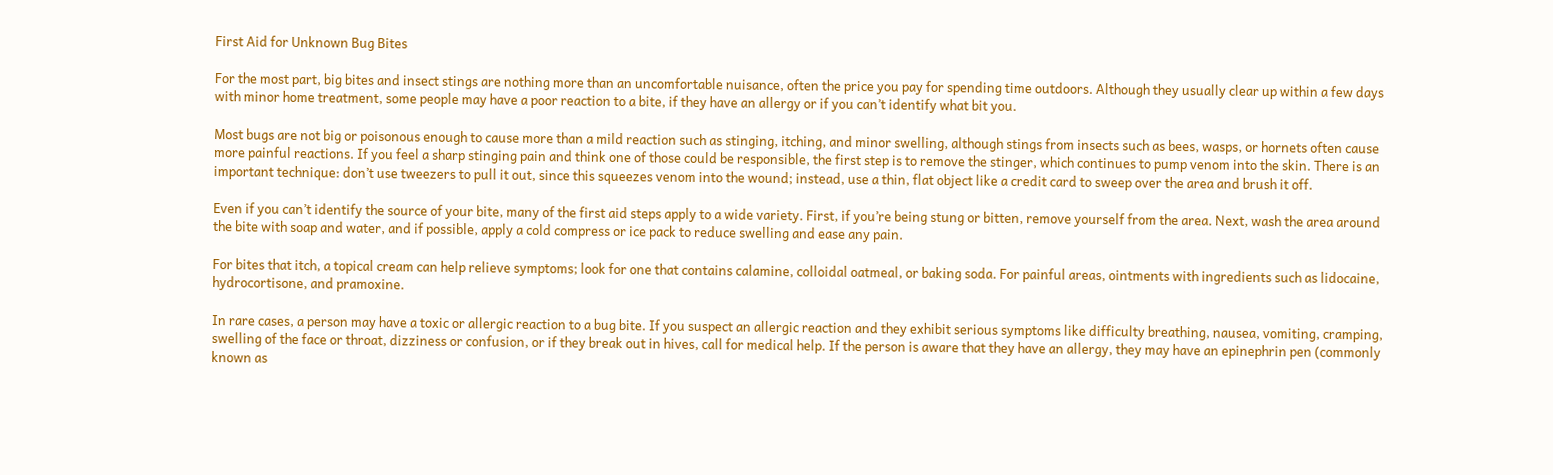First Aid for Unknown Bug Bites

For the most part, big bites and insect stings are nothing more than an uncomfortable nuisance, often the price you pay for spending time outdoors. Although they usually clear up within a few days with minor home treatment, some people may have a poor reaction to a bite, if they have an allergy or if you can’t identify what bit you.

Most bugs are not big or poisonous enough to cause more than a mild reaction such as stinging, itching, and minor swelling, although stings from insects such as bees, wasps, or hornets often cause more painful reactions. If you feel a sharp stinging pain and think one of those could be responsible, the first step is to remove the stinger, which continues to pump venom into the skin. There is an important technique: don’t use tweezers to pull it out, since this squeezes venom into the wound; instead, use a thin, flat object like a credit card to sweep over the area and brush it off.

Even if you can’t identify the source of your bite, many of the first aid steps apply to a wide variety. First, if you’re being stung or bitten, remove yourself from the area. Next, wash the area around the bite with soap and water, and if possible, apply a cold compress or ice pack to reduce swelling and ease any pain.

For bites that itch, a topical cream can help relieve symptoms; look for one that contains calamine, colloidal oatmeal, or baking soda. For painful areas, ointments with ingredients such as lidocaine, hydrocortisone, and pramoxine.

In rare cases, a person may have a toxic or allergic reaction to a bug bite. If you suspect an allergic reaction and they exhibit serious symptoms like difficulty breathing, nausea, vomiting, cramping, swelling of the face or throat, dizziness or confusion, or if they break out in hives, call for medical help. If the person is aware that they have an allergy, they may have an epinephrin pen (commonly known as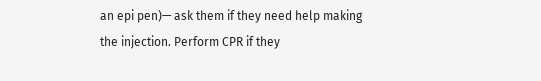an epi pen)— ask them if they need help making the injection. Perform CPR if they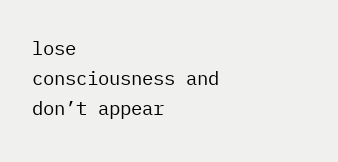lose consciousness and don’t appear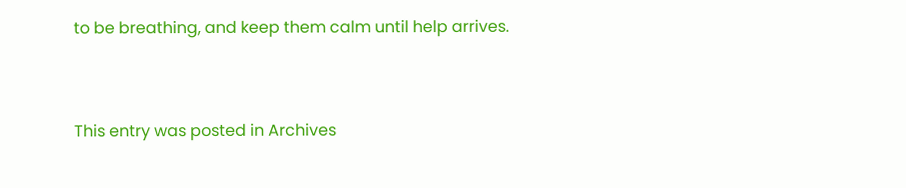to be breathing, and keep them calm until help arrives.


This entry was posted in Archives